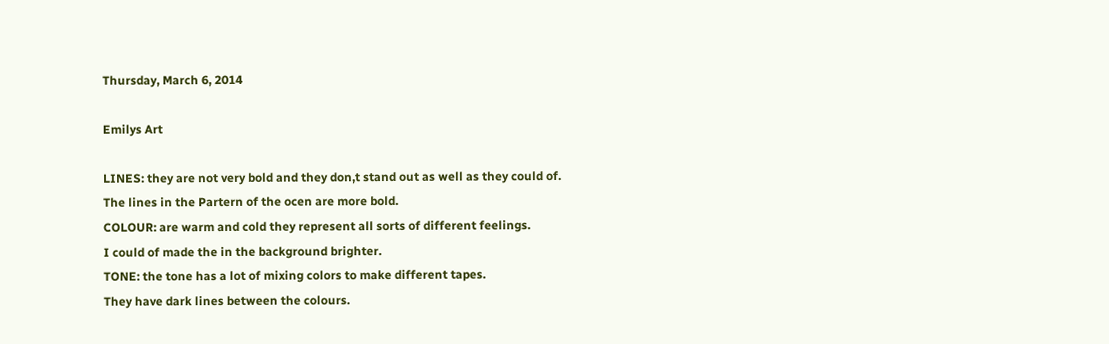Thursday, March 6, 2014

Emilys Art

LINES: they are not very bold and they don,t stand out as well as they could of.
The lines in the Partern of the ocen are more bold.
COLOUR: are warm and cold they represent all sorts of different feelings.
I could of made the in the background brighter.
TONE: the tone has a lot of mixing colors to make different tapes.
They have dark lines between the colours.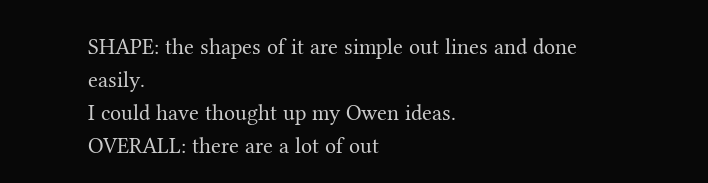SHAPE: the shapes of it are simple out lines and done easily.
I could have thought up my Owen ideas.
OVERALL: there are a lot of out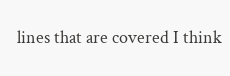lines that are covered I think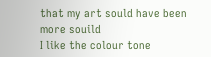that my art sould have been more souild
I like the colour tone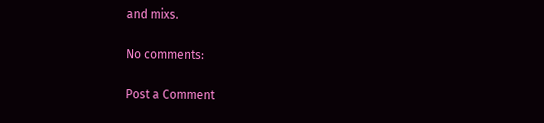and mixs.

No comments:

Post a Comment